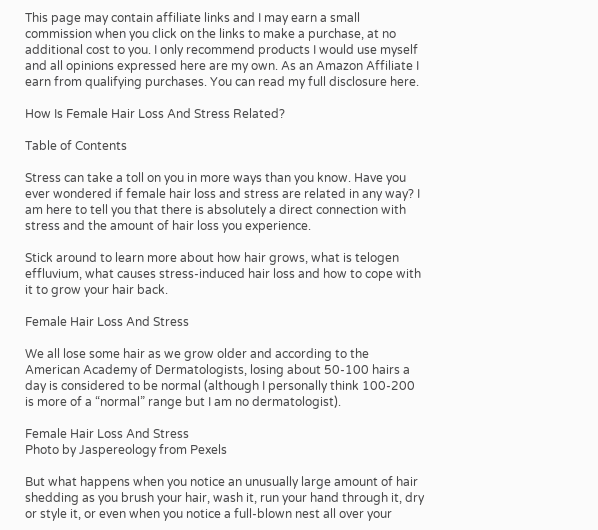This page may contain affiliate links and I may earn a small commission when you click on the links to make a purchase, at no additional cost to you. I only recommend products I would use myself and all opinions expressed here are my own. As an Amazon Affiliate I earn from qualifying purchases. You can read my full disclosure here.

How Is Female Hair Loss And Stress Related?

Table of Contents

Stress can take a toll on you in more ways than you know. Have you ever wondered if female hair loss and stress are related in any way? I am here to tell you that there is absolutely a direct connection with stress and the amount of hair loss you experience.

Stick around to learn more about how hair grows, what is telogen effluvium, what causes stress-induced hair loss and how to cope with it to grow your hair back.

Female Hair Loss And Stress

We all lose some hair as we grow older and according to the American Academy of Dermatologists, losing about 50-100 hairs a day is considered to be normal (although I personally think 100-200 is more of a “normal” range but I am no dermatologist).

Female Hair Loss And Stress
Photo by Jaspereology from Pexels

But what happens when you notice an unusually large amount of hair shedding as you brush your hair, wash it, run your hand through it, dry or style it, or even when you notice a full-blown nest all over your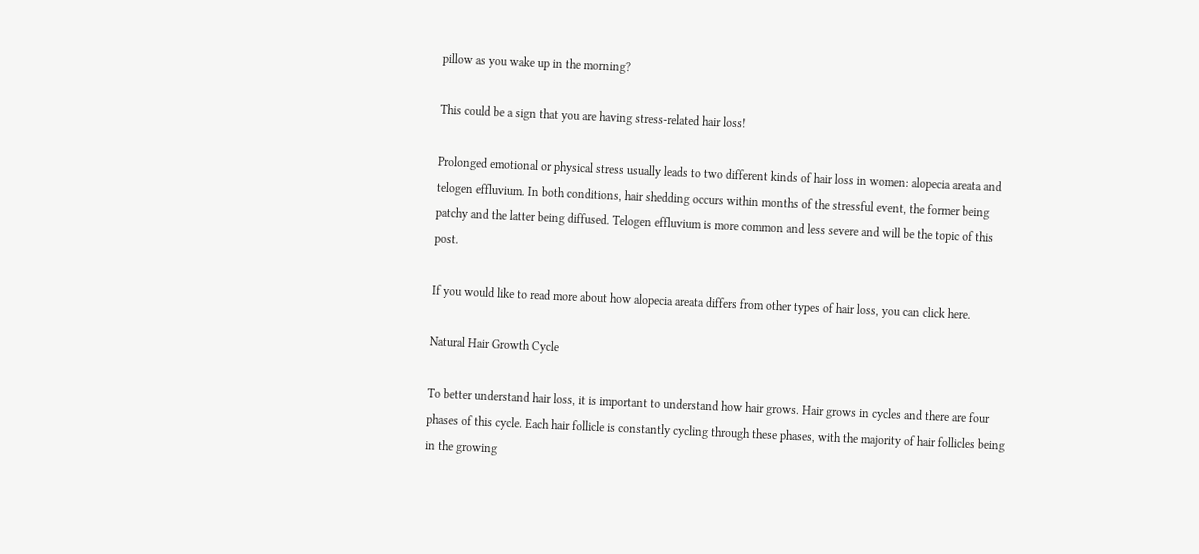pillow as you wake up in the morning?

This could be a sign that you are having stress-related hair loss!

Prolonged emotional or physical stress usually leads to two different kinds of hair loss in women: alopecia areata and telogen effluvium. In both conditions, hair shedding occurs within months of the stressful event, the former being patchy and the latter being diffused. Telogen effluvium is more common and less severe and will be the topic of this post.

If you would like to read more about how alopecia areata differs from other types of hair loss, you can click here.

Natural Hair Growth Cycle

To better understand hair loss, it is important to understand how hair grows. Hair grows in cycles and there are four phases of this cycle. Each hair follicle is constantly cycling through these phases, with the majority of hair follicles being in the growing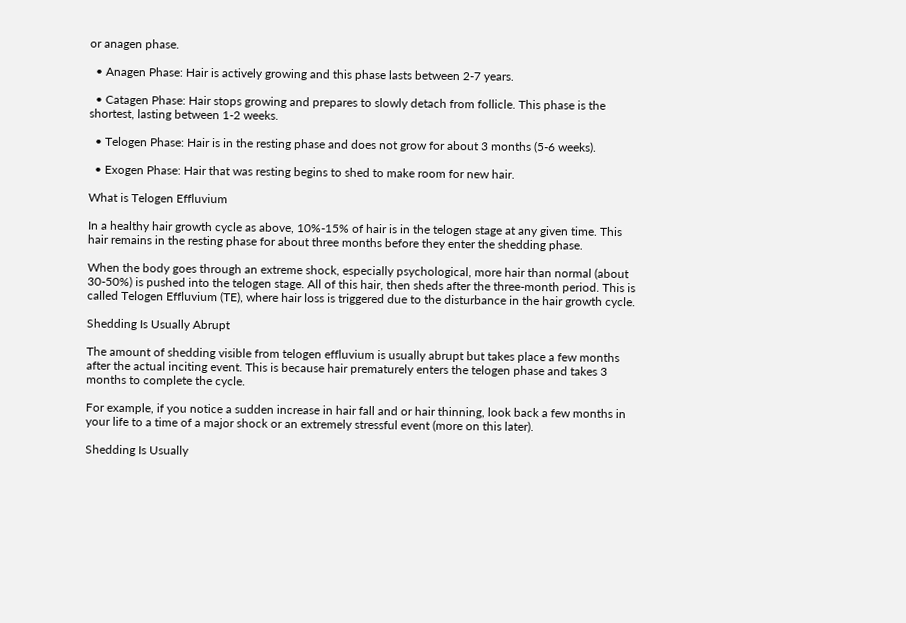or anagen phase.

  • Anagen Phase: Hair is actively growing and this phase lasts between 2-7 years.

  • Catagen Phase: Hair stops growing and prepares to slowly detach from follicle. This phase is the shortest, lasting between 1-2 weeks.

  • Telogen Phase: Hair is in the resting phase and does not grow for about 3 months (5-6 weeks).

  • Exogen Phase: Hair that was resting begins to shed to make room for new hair.

What is Telogen Effluvium

In a healthy hair growth cycle as above, 10%-15% of hair is in the telogen stage at any given time. This hair remains in the resting phase for about three months before they enter the shedding phase.

When the body goes through an extreme shock, especially psychological, more hair than normal (about 30-50%) is pushed into the telogen stage. All of this hair, then sheds after the three-month period. This is called Telogen Effluvium (TE), where hair loss is triggered due to the disturbance in the hair growth cycle.

Shedding Is Usually Abrupt

The amount of shedding visible from telogen effluvium is usually abrupt but takes place a few months after the actual inciting event. This is because hair prematurely enters the telogen phase and takes 3 months to complete the cycle.

For example, if you notice a sudden increase in hair fall and or hair thinning, look back a few months in your life to a time of a major shock or an extremely stressful event (more on this later).

Shedding Is Usually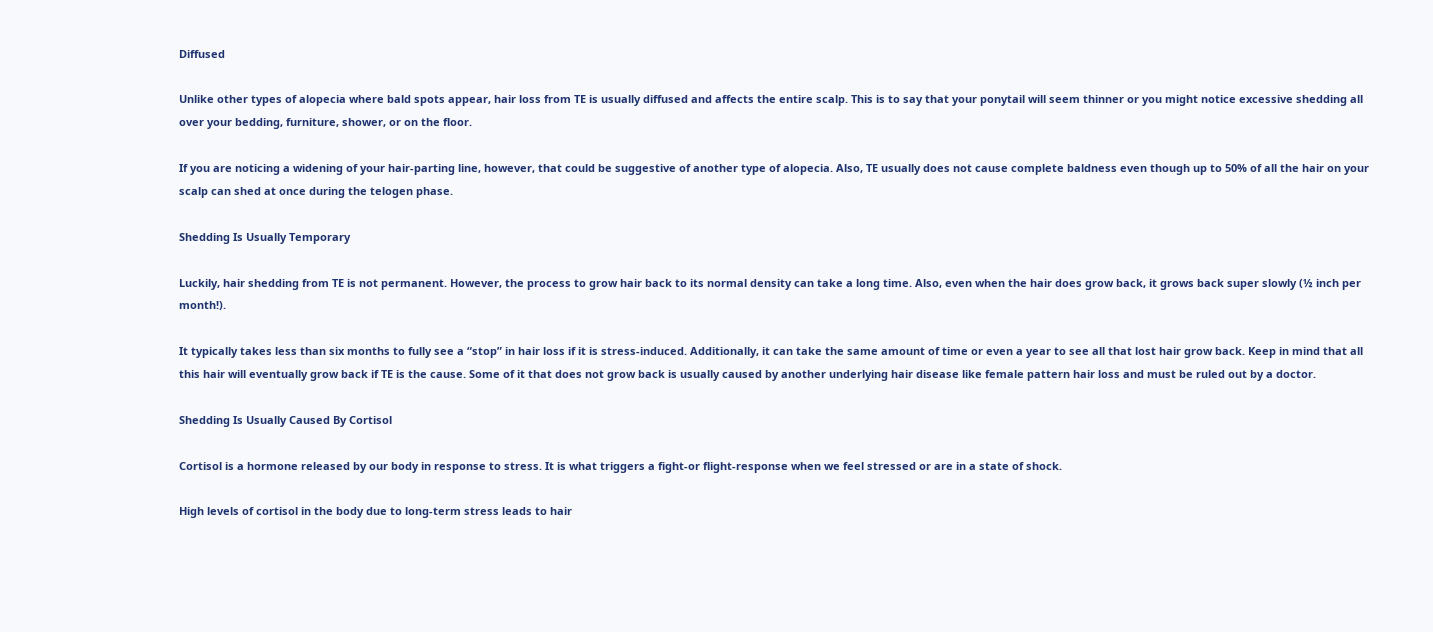Diffused

Unlike other types of alopecia where bald spots appear, hair loss from TE is usually diffused and affects the entire scalp. This is to say that your ponytail will seem thinner or you might notice excessive shedding all over your bedding, furniture, shower, or on the floor.

If you are noticing a widening of your hair-parting line, however, that could be suggestive of another type of alopecia. Also, TE usually does not cause complete baldness even though up to 50% of all the hair on your scalp can shed at once during the telogen phase.

Shedding Is Usually Temporary

Luckily, hair shedding from TE is not permanent. However, the process to grow hair back to its normal density can take a long time. Also, even when the hair does grow back, it grows back super slowly (½ inch per month!).

It typically takes less than six months to fully see a “stop” in hair loss if it is stress-induced. Additionally, it can take the same amount of time or even a year to see all that lost hair grow back. Keep in mind that all this hair will eventually grow back if TE is the cause. Some of it that does not grow back is usually caused by another underlying hair disease like female pattern hair loss and must be ruled out by a doctor.

Shedding Is Usually Caused By Cortisol

Cortisol is a hormone released by our body in response to stress. It is what triggers a fight-or flight-response when we feel stressed or are in a state of shock.

High levels of cortisol in the body due to long-term stress leads to hair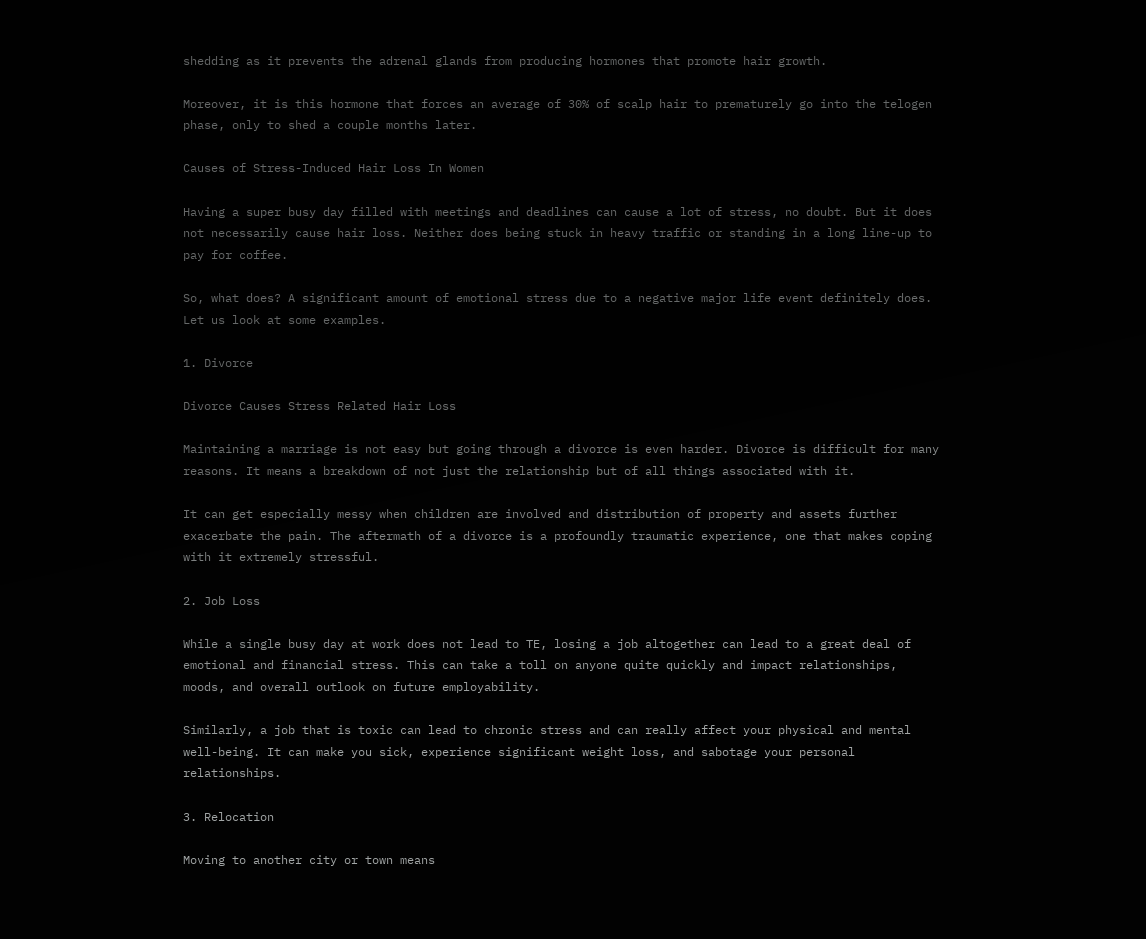shedding as it prevents the adrenal glands from producing hormones that promote hair growth.

Moreover, it is this hormone that forces an average of 30% of scalp hair to prematurely go into the telogen phase, only to shed a couple months later.

Causes of Stress-Induced Hair Loss In Women

Having a super busy day filled with meetings and deadlines can cause a lot of stress, no doubt. But it does not necessarily cause hair loss. Neither does being stuck in heavy traffic or standing in a long line-up to pay for coffee.

So, what does? A significant amount of emotional stress due to a negative major life event definitely does. Let us look at some examples.

1. Divorce

Divorce Causes Stress Related Hair Loss

Maintaining a marriage is not easy but going through a divorce is even harder. Divorce is difficult for many reasons. It means a breakdown of not just the relationship but of all things associated with it.

It can get especially messy when children are involved and distribution of property and assets further exacerbate the pain. The aftermath of a divorce is a profoundly traumatic experience, one that makes coping with it extremely stressful.

2. Job Loss

While a single busy day at work does not lead to TE, losing a job altogether can lead to a great deal of emotional and financial stress. This can take a toll on anyone quite quickly and impact relationships, moods, and overall outlook on future employability.

Similarly, a job that is toxic can lead to chronic stress and can really affect your physical and mental well-being. It can make you sick, experience significant weight loss, and sabotage your personal relationships.

3. Relocation

Moving to another city or town means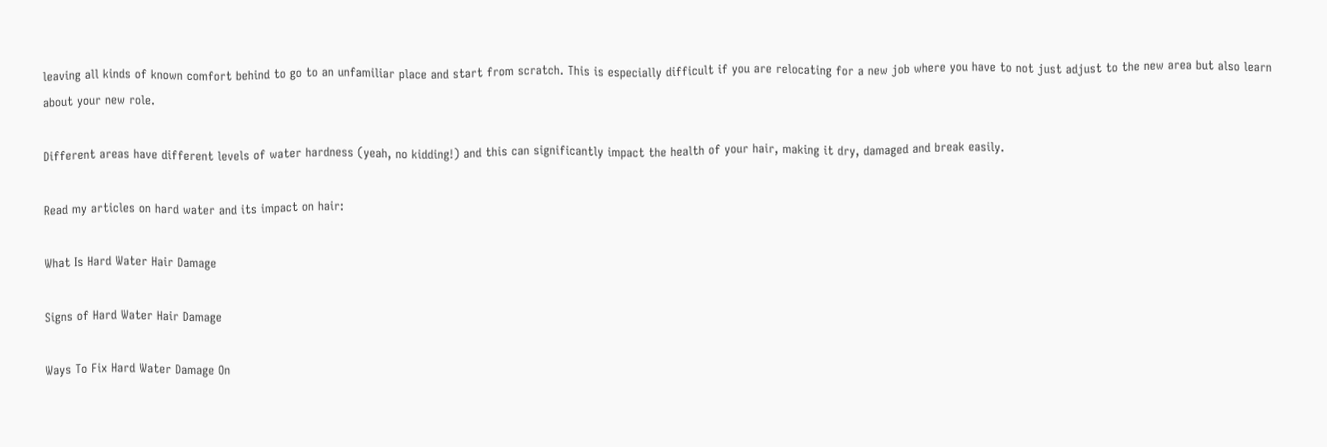leaving all kinds of known comfort behind to go to an unfamiliar place and start from scratch. This is especially difficult if you are relocating for a new job where you have to not just adjust to the new area but also learn about your new role.

Different areas have different levels of water hardness (yeah, no kidding!) and this can significantly impact the health of your hair, making it dry, damaged and break easily.

Read my articles on hard water and its impact on hair:

What Is Hard Water Hair Damage

Signs of Hard Water Hair Damage

Ways To Fix Hard Water Damage On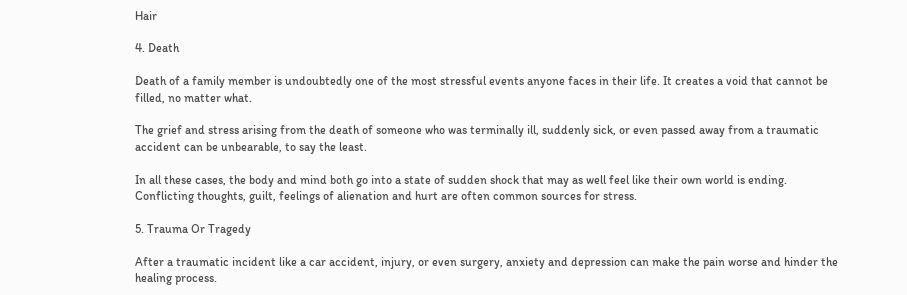Hair

4. Death

Death of a family member is undoubtedly one of the most stressful events anyone faces in their life. It creates a void that cannot be filled, no matter what.

The grief and stress arising from the death of someone who was terminally ill, suddenly sick, or even passed away from a traumatic accident can be unbearable, to say the least.

In all these cases, the body and mind both go into a state of sudden shock that may as well feel like their own world is ending. Conflicting thoughts, guilt, feelings of alienation and hurt are often common sources for stress.

5. Trauma Or Tragedy

After a traumatic incident like a car accident, injury, or even surgery, anxiety and depression can make the pain worse and hinder the healing process.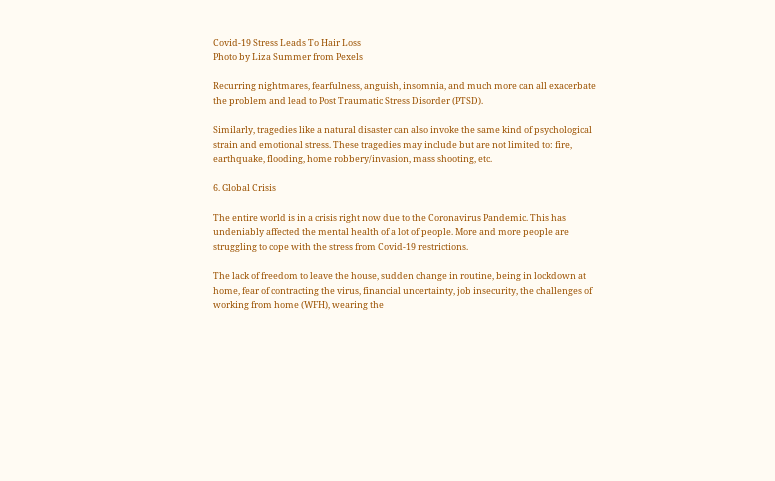Covid-19 Stress Leads To Hair Loss
Photo by Liza Summer from Pexels

Recurring nightmares, fearfulness, anguish, insomnia, and much more can all exacerbate the problem and lead to Post Traumatic Stress Disorder (PTSD).

Similarly, tragedies like a natural disaster can also invoke the same kind of psychological strain and emotional stress. These tragedies may include but are not limited to: fire, earthquake, flooding, home robbery/invasion, mass shooting, etc.

6. Global Crisis

The entire world is in a crisis right now due to the Coronavirus Pandemic. This has undeniably affected the mental health of a lot of people. More and more people are struggling to cope with the stress from Covid-19 restrictions.

The lack of freedom to leave the house, sudden change in routine, being in lockdown at home, fear of contracting the virus, financial uncertainty, job insecurity, the challenges of working from home (WFH), wearing the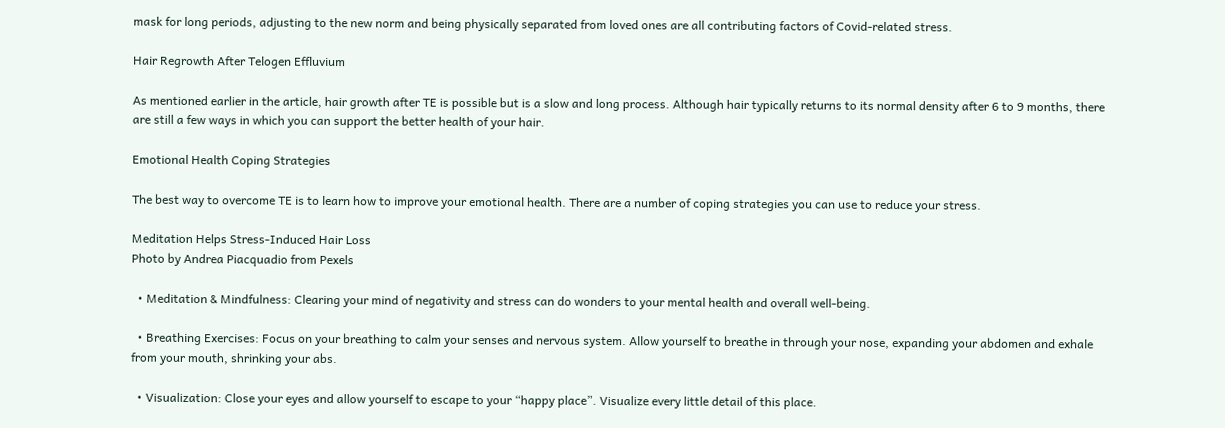mask for long periods, adjusting to the new norm and being physically separated from loved ones are all contributing factors of Covid-related stress.

Hair Regrowth After Telogen Effluvium

As mentioned earlier in the article, hair growth after TE is possible but is a slow and long process. Although hair typically returns to its normal density after 6 to 9 months, there are still a few ways in which you can support the better health of your hair.

Emotional Health Coping Strategies

The best way to overcome TE is to learn how to improve your emotional health. There are a number of coping strategies you can use to reduce your stress.

Meditation Helps Stress-Induced Hair Loss
Photo by Andrea Piacquadio from Pexels

  • Meditation & Mindfulness: Clearing your mind of negativity and stress can do wonders to your mental health and overall well-being.

  • Breathing Exercises: Focus on your breathing to calm your senses and nervous system. Allow yourself to breathe in through your nose, expanding your abdomen and exhale from your mouth, shrinking your abs.

  • Visualization: Close your eyes and allow yourself to escape to your “happy place”. Visualize every little detail of this place.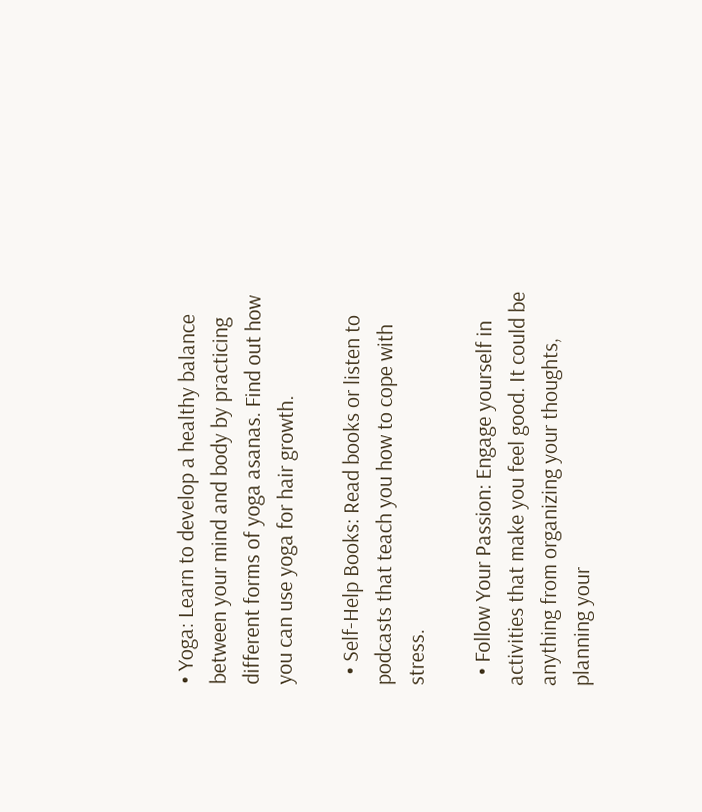• Yoga: Learn to develop a healthy balance between your mind and body by practicing different forms of yoga asanas. Find out how you can use yoga for hair growth.

  • Self-Help Books: Read books or listen to podcasts that teach you how to cope with stress.

  • Follow Your Passion: Engage yourself in activities that make you feel good. It could be anything from organizing your thoughts, planning your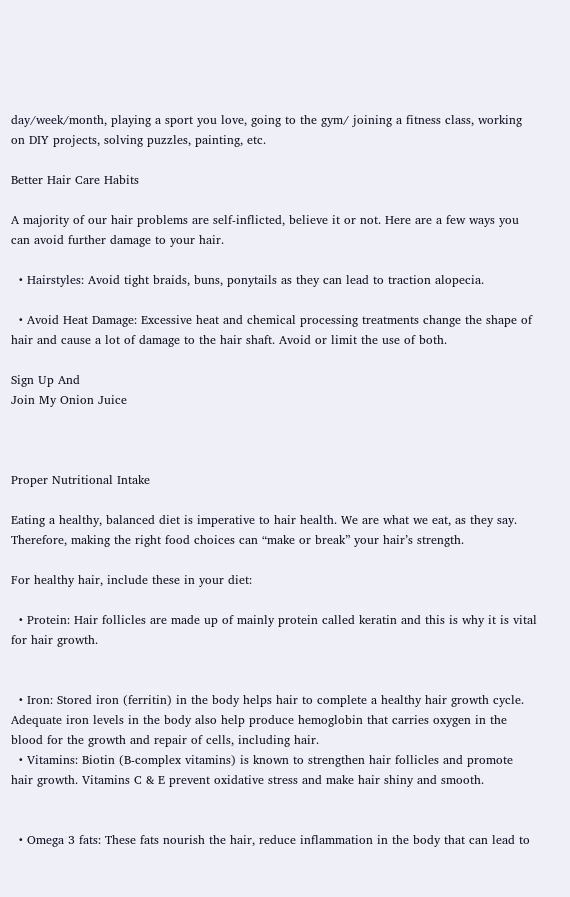day/week/month, playing a sport you love, going to the gym/ joining a fitness class, working on DIY projects, solving puzzles, painting, etc.

Better Hair Care Habits

A majority of our hair problems are self-inflicted, believe it or not. Here are a few ways you can avoid further damage to your hair.

  • Hairstyles: Avoid tight braids, buns, ponytails as they can lead to traction alopecia.

  • Avoid Heat Damage: Excessive heat and chemical processing treatments change the shape of hair and cause a lot of damage to the hair shaft. Avoid or limit the use of both.

Sign Up And
Join My Onion Juice



Proper Nutritional Intake

Eating a healthy, balanced diet is imperative to hair health. We are what we eat, as they say. Therefore, making the right food choices can “make or break” your hair’s strength.

For healthy hair, include these in your diet:

  • Protein: Hair follicles are made up of mainly protein called keratin and this is why it is vital for hair growth.


  • Iron: Stored iron (ferritin) in the body helps hair to complete a healthy hair growth cycle. Adequate iron levels in the body also help produce hemoglobin that carries oxygen in the blood for the growth and repair of cells, including hair.
  • Vitamins: Biotin (B-complex vitamins) is known to strengthen hair follicles and promote hair growth. Vitamins C & E prevent oxidative stress and make hair shiny and smooth.


  • Omega 3 fats: These fats nourish the hair, reduce inflammation in the body that can lead to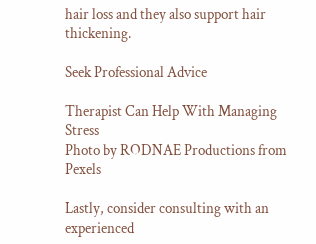hair loss and they also support hair thickening.

Seek Professional Advice

Therapist Can Help With Managing Stress
Photo by RODNAE Productions from Pexels

Lastly, consider consulting with an experienced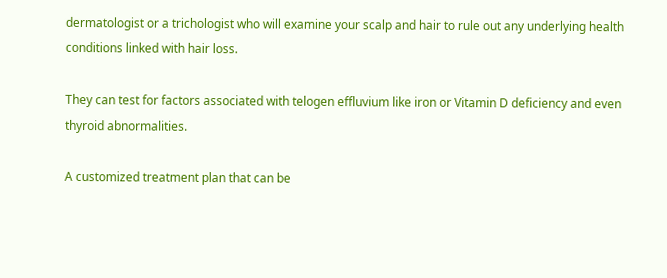dermatologist or a trichologist who will examine your scalp and hair to rule out any underlying health conditions linked with hair loss.

They can test for factors associated with telogen effluvium like iron or Vitamin D deficiency and even thyroid abnormalities.

A customized treatment plan that can be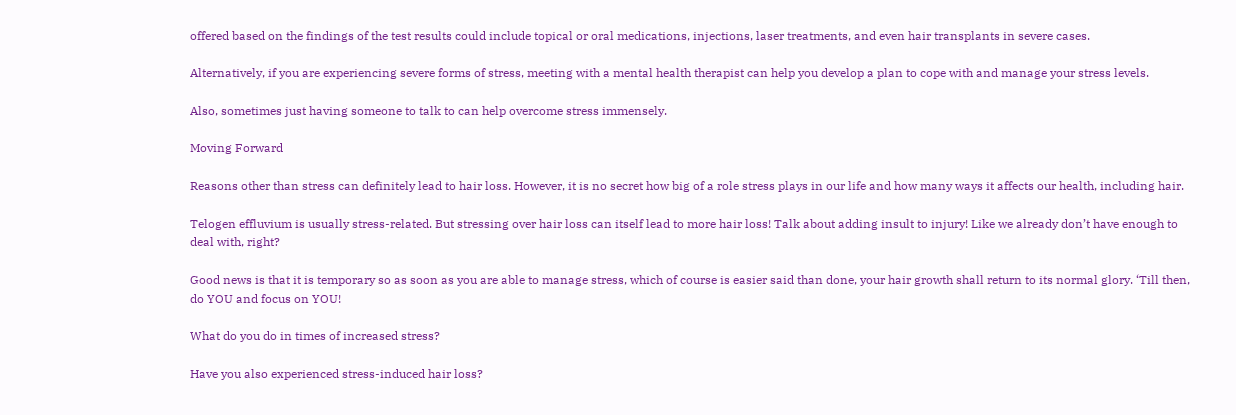offered based on the findings of the test results could include topical or oral medications, injections, laser treatments, and even hair transplants in severe cases.

Alternatively, if you are experiencing severe forms of stress, meeting with a mental health therapist can help you develop a plan to cope with and manage your stress levels.

Also, sometimes just having someone to talk to can help overcome stress immensely.

Moving Forward

Reasons other than stress can definitely lead to hair loss. However, it is no secret how big of a role stress plays in our life and how many ways it affects our health, including hair.

Telogen effluvium is usually stress-related. But stressing over hair loss can itself lead to more hair loss! Talk about adding insult to injury! Like we already don’t have enough to deal with, right?

Good news is that it is temporary so as soon as you are able to manage stress, which of course is easier said than done, your hair growth shall return to its normal glory. ‘Till then, do YOU and focus on YOU!

What do you do in times of increased stress?

Have you also experienced stress-induced hair loss?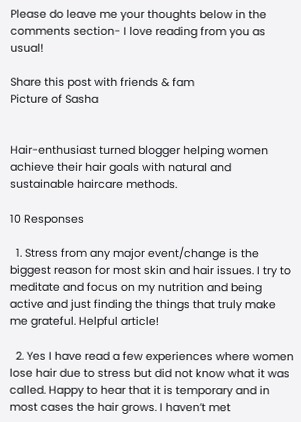Please do leave me your thoughts below in the comments section- I love reading from you as usual!

Share this post with friends & fam
Picture of Sasha


Hair-enthusiast turned blogger helping women achieve their hair goals with natural and sustainable haircare methods.

10 Responses

  1. Stress from any major event/change is the biggest reason for most skin and hair issues. I try to meditate and focus on my nutrition and being active and just finding the things that truly make me grateful. Helpful article!

  2. Yes I have read a few experiences where women lose hair due to stress but did not know what it was called. Happy to hear that it is temporary and in most cases the hair grows. I haven’t met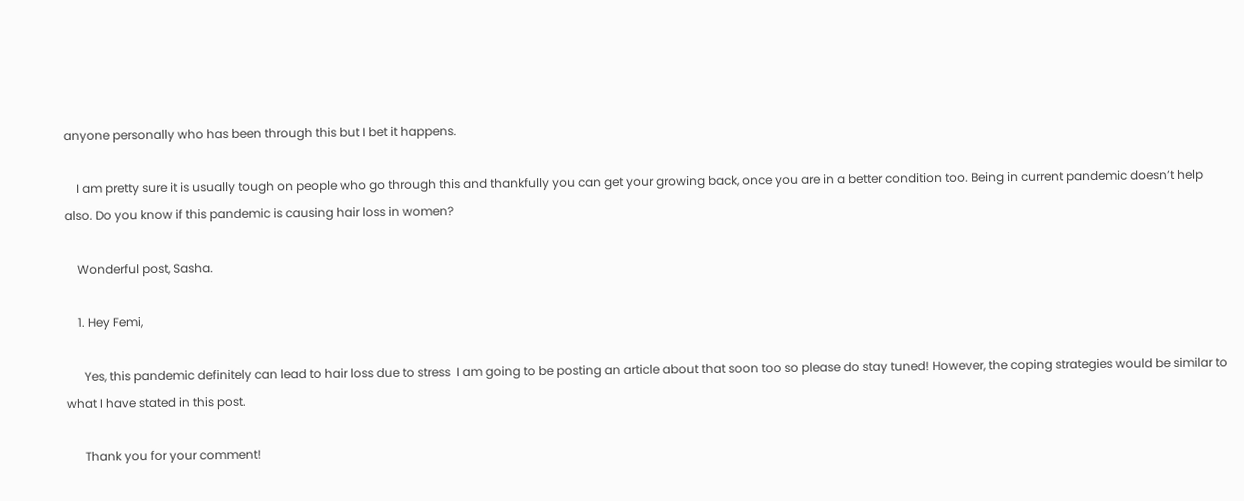anyone personally who has been through this but I bet it happens.

    I am pretty sure it is usually tough on people who go through this and thankfully you can get your growing back, once you are in a better condition too. Being in current pandemic doesn’t help also. Do you know if this pandemic is causing hair loss in women?

    Wonderful post, Sasha.

    1. Hey Femi,

      Yes, this pandemic definitely can lead to hair loss due to stress  I am going to be posting an article about that soon too so please do stay tuned! However, the coping strategies would be similar to what I have stated in this post.

      Thank you for your comment!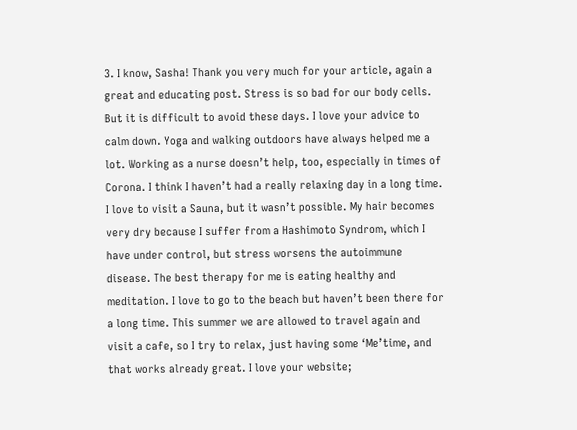3. I know, Sasha! Thank you very much for your article, again a great and educating post. Stress is so bad for our body cells. But it is difficult to avoid these days. I love your advice to calm down. Yoga and walking outdoors have always helped me a lot. Working as a nurse doesn’t help, too, especially in times of Corona. I think I haven’t had a really relaxing day in a long time. I love to visit a Sauna, but it wasn’t possible. My hair becomes very dry because I suffer from a Hashimoto Syndrom, which I have under control, but stress worsens the autoimmune disease. The best therapy for me is eating healthy and meditation. I love to go to the beach but haven’t been there for a long time. This summer we are allowed to travel again and visit a cafe, so I try to relax, just having some ‘Me’time, and that works already great. I love your website;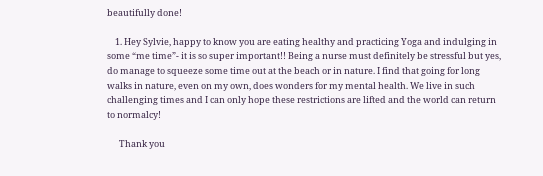beautifully done!

    1. Hey Sylvie, happy to know you are eating healthy and practicing Yoga and indulging in some “me time”- it is so super important!! Being a nurse must definitely be stressful but yes, do manage to squeeze some time out at the beach or in nature. I find that going for long walks in nature, even on my own, does wonders for my mental health. We live in such challenging times and I can only hope these restrictions are lifted and the world can return to normalcy!

      Thank you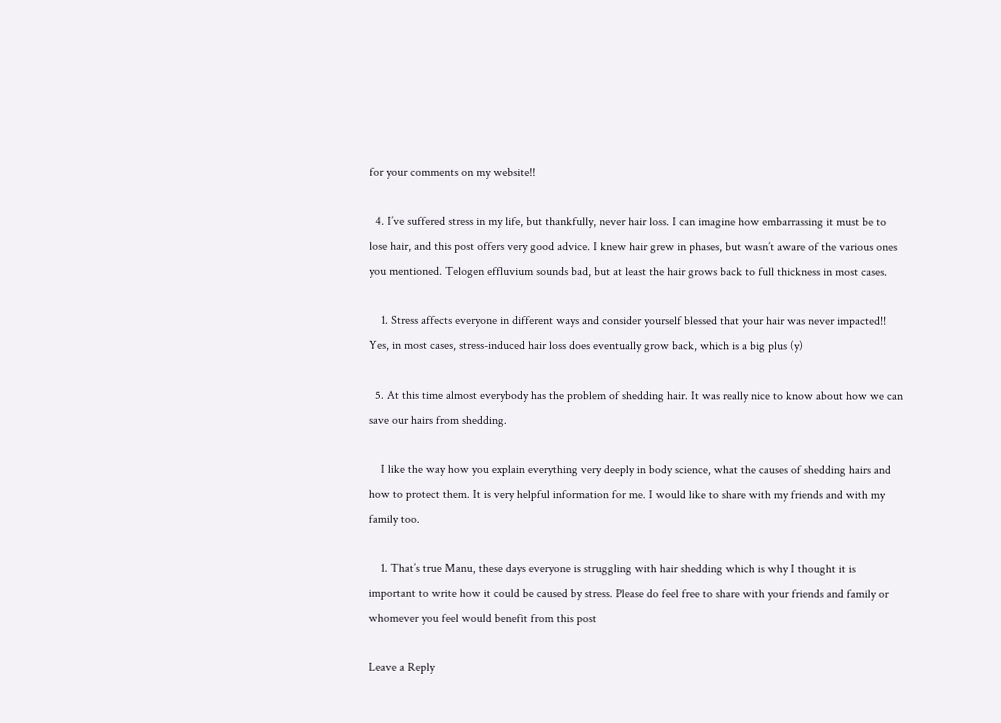for your comments on my website!!

  4. I’ve suffered stress in my life, but thankfully, never hair loss. I can imagine how embarrassing it must be to lose hair, and this post offers very good advice. I knew hair grew in phases, but wasn’t aware of the various ones you mentioned. Telogen effluvium sounds bad, but at least the hair grows back to full thickness in most cases.

    1. Stress affects everyone in different ways and consider yourself blessed that your hair was never impacted!! Yes, in most cases, stress-induced hair loss does eventually grow back, which is a big plus (y)

  5. At this time almost everybody has the problem of shedding hair. It was really nice to know about how we can save our hairs from shedding.

    I like the way how you explain everything very deeply in body science, what the causes of shedding hairs and how to protect them. It is very helpful information for me. I would like to share with my friends and with my family too.

    1. That’s true Manu, these days everyone is struggling with hair shedding which is why I thought it is important to write how it could be caused by stress. Please do feel free to share with your friends and family or whomever you feel would benefit from this post

Leave a Reply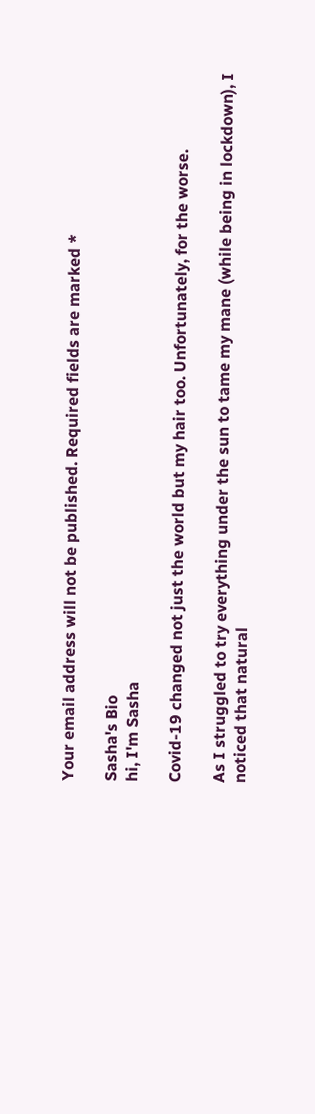Your email address will not be published. Required fields are marked *

Sasha's Bio
hi, I'm Sasha

Covid-19 changed not just the world but my hair too. Unfortunately, for the worse.

As I struggled to try everything under the sun to tame my mane (while being in lockdown), I noticed that natural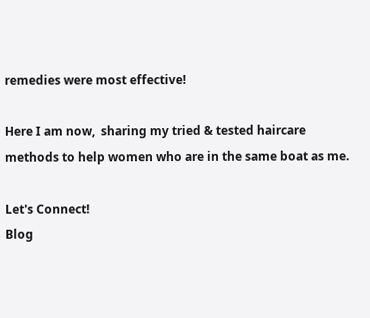remedies were most effective!

Here I am now,  sharing my tried & tested haircare methods to help women who are in the same boat as me.

Let's Connect!
Blog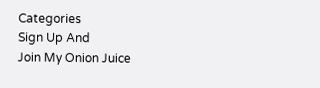Categories
Sign Up And
Join My Onion Juice